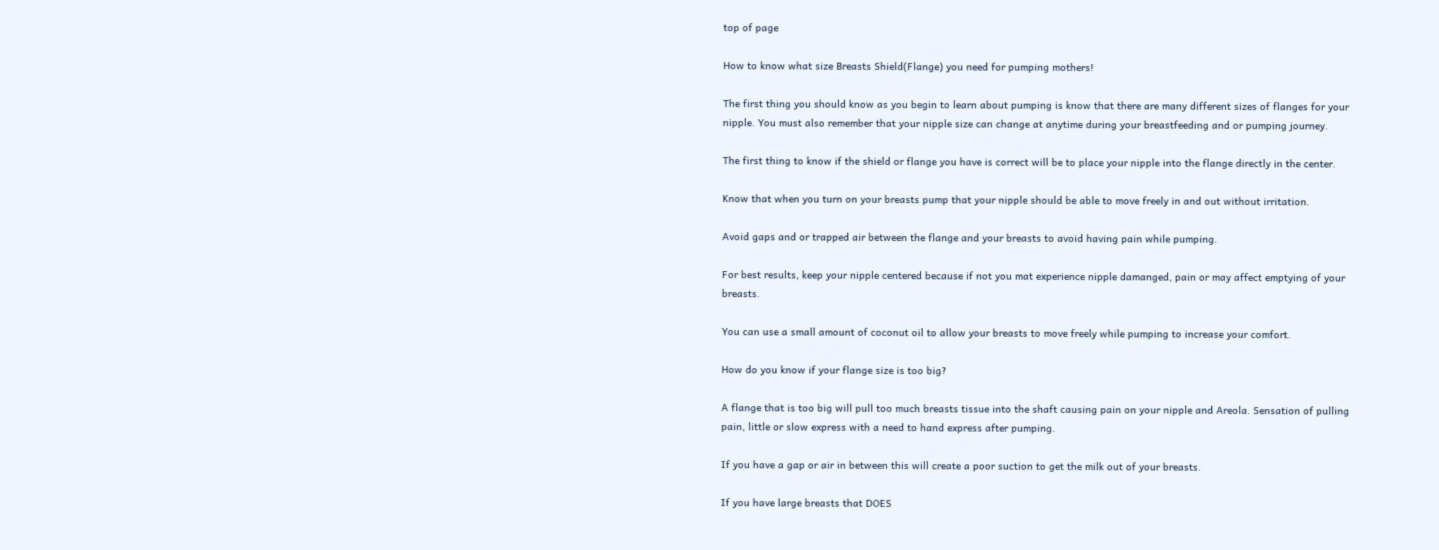top of page

How to know what size Breasts Shield(Flange) you need for pumping mothers!

The first thing you should know as you begin to learn about pumping is know that there are many different sizes of flanges for your nipple. You must also remember that your nipple size can change at anytime during your breastfeeding and or pumping journey.

The first thing to know if the shield or flange you have is correct will be to place your nipple into the flange directly in the center.

Know that when you turn on your breasts pump that your nipple should be able to move freely in and out without irritation.

Avoid gaps and or trapped air between the flange and your breasts to avoid having pain while pumping.

For best results, keep your nipple centered because if not you mat experience nipple damanged, pain or may affect emptying of your breasts.

You can use a small amount of coconut oil to allow your breasts to move freely while pumping to increase your comfort.

How do you know if your flange size is too big?

A flange that is too big will pull too much breasts tissue into the shaft causing pain on your nipple and Areola. Sensation of pulling pain, little or slow express with a need to hand express after pumping.

If you have a gap or air in between this will create a poor suction to get the milk out of your breasts.

If you have large breasts that DOES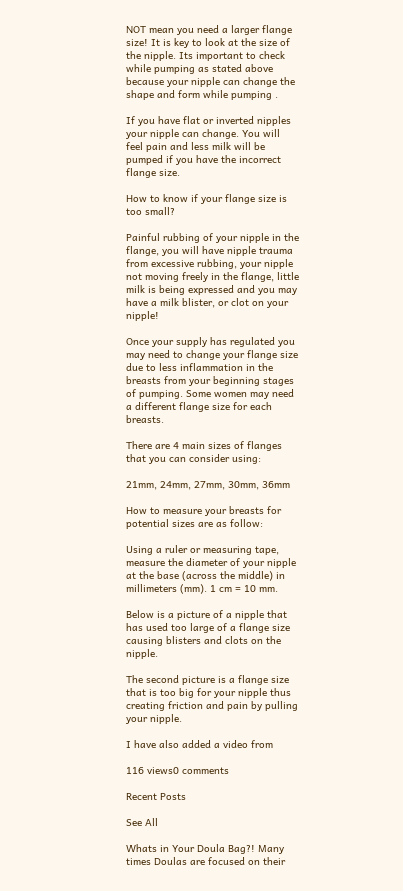NOT mean you need a larger flange size! It is key to look at the size of the nipple. Its important to check while pumping as stated above because your nipple can change the shape and form while pumping .

If you have flat or inverted nipples your nipple can change. You will feel pain and less milk will be pumped if you have the incorrect flange size.

How to know if your flange size is too small?

Painful rubbing of your nipple in the flange, you will have nipple trauma from excessive rubbing, your nipple not moving freely in the flange, little milk is being expressed and you may have a milk blister, or clot on your nipple!

Once your supply has regulated you may need to change your flange size due to less inflammation in the breasts from your beginning stages of pumping. Some women may need a different flange size for each breasts.

There are 4 main sizes of flanges that you can consider using:

21mm, 24mm, 27mm, 30mm, 36mm

How to measure your breasts for potential sizes are as follow:

Using a ruler or measuring tape, measure the diameter of your nipple at the base (across the middle) in millimeters (mm). 1 cm = 10 mm.

Below is a picture of a nipple that has used too large of a flange size causing blisters and clots on the nipple.

The second picture is a flange size that is too big for your nipple thus creating friction and pain by pulling your nipple.

I have also added a video from

116 views0 comments

Recent Posts

See All

Whats in Your Doula Bag?! Many times Doulas are focused on their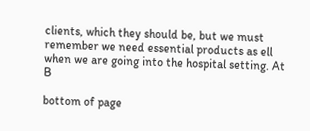clients, which they should be, but we must remember we need essential products as ell when we are going into the hospital setting. At B

bottom of page